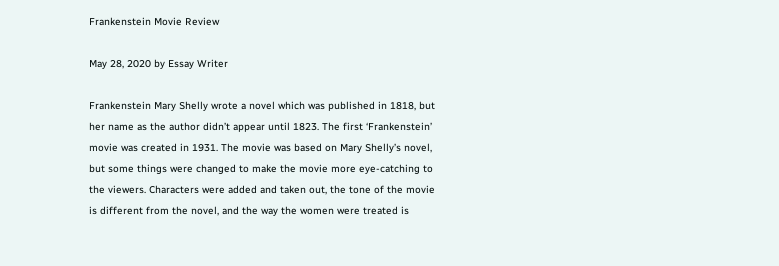Frankenstein Movie Review

May 28, 2020 by Essay Writer

Frankenstein Mary Shelly wrote a novel which was published in 1818, but her name as the author didn’t appear until 1823. The first ‘Frankenstein’ movie was created in 1931. The movie was based on Mary Shelly’s novel, but some things were changed to make the movie more eye-catching to the viewers. Characters were added and taken out, the tone of the movie is different from the novel, and the way the women were treated is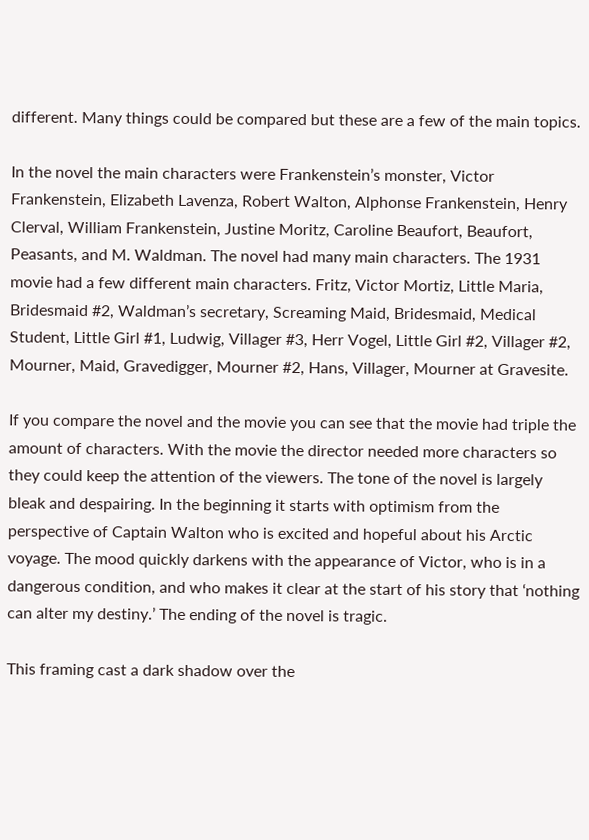different. Many things could be compared but these are a few of the main topics.

In the novel the main characters were Frankenstein’s monster, Victor Frankenstein, Elizabeth Lavenza, Robert Walton, Alphonse Frankenstein, Henry Clerval, William Frankenstein, Justine Moritz, Caroline Beaufort, Beaufort, Peasants, and M. Waldman. The novel had many main characters. The 1931 movie had a few different main characters. Fritz, Victor Mortiz, Little Maria, Bridesmaid #2, Waldman’s secretary, Screaming Maid, Bridesmaid, Medical Student, Little Girl #1, Ludwig, Villager #3, Herr Vogel, Little Girl #2, Villager #2, Mourner, Maid, Gravedigger, Mourner #2, Hans, Villager, Mourner at Gravesite.

If you compare the novel and the movie you can see that the movie had triple the amount of characters. With the movie the director needed more characters so they could keep the attention of the viewers. The tone of the novel is largely bleak and despairing. In the beginning it starts with optimism from the perspective of Captain Walton who is excited and hopeful about his Arctic voyage. The mood quickly darkens with the appearance of Victor, who is in a dangerous condition, and who makes it clear at the start of his story that ‘nothing can alter my destiny.’ The ending of the novel is tragic.

This framing cast a dark shadow over the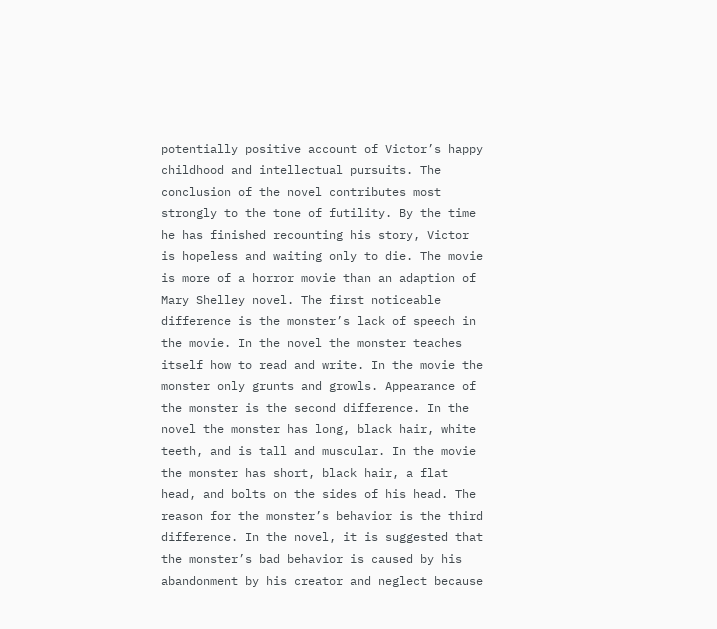potentially positive account of Victor’s happy childhood and intellectual pursuits. The conclusion of the novel contributes most strongly to the tone of futility. By the time he has finished recounting his story, Victor is hopeless and waiting only to die. The movie is more of a horror movie than an adaption of Mary Shelley novel. The first noticeable difference is the monster’s lack of speech in the movie. In the novel the monster teaches itself how to read and write. In the movie the monster only grunts and growls. Appearance of the monster is the second difference. In the novel the monster has long, black hair, white teeth, and is tall and muscular. In the movie the monster has short, black hair, a flat head, and bolts on the sides of his head. The reason for the monster’s behavior is the third difference. In the novel, it is suggested that the monster’s bad behavior is caused by his abandonment by his creator and neglect because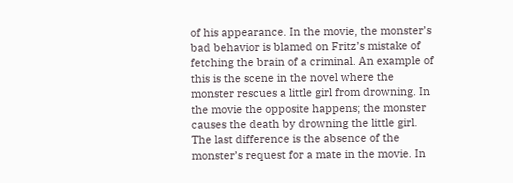of his appearance. In the movie, the monster’s bad behavior is blamed on Fritz’s mistake of fetching the brain of a criminal. An example of this is the scene in the novel where the monster rescues a little girl from drowning. In the movie the opposite happens; the monster causes the death by drowning the little girl. The last difference is the absence of the monster’s request for a mate in the movie. In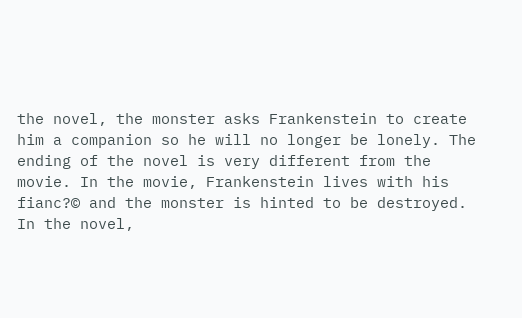the novel, the monster asks Frankenstein to create him a companion so he will no longer be lonely. The ending of the novel is very different from the movie. In the movie, Frankenstein lives with his fianc?© and the monster is hinted to be destroyed. In the novel,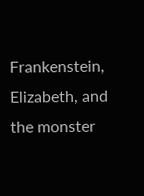Frankenstein, Elizabeth, and the monster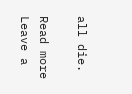all die.

Read more
Leave a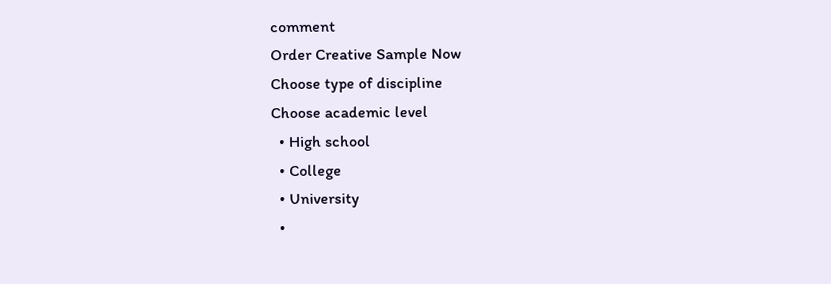comment
Order Creative Sample Now
Choose type of discipline
Choose academic level
  • High school
  • College
  • University
  •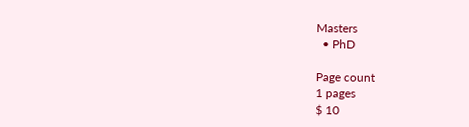Masters
  • PhD

Page count
1 pages
$ 10